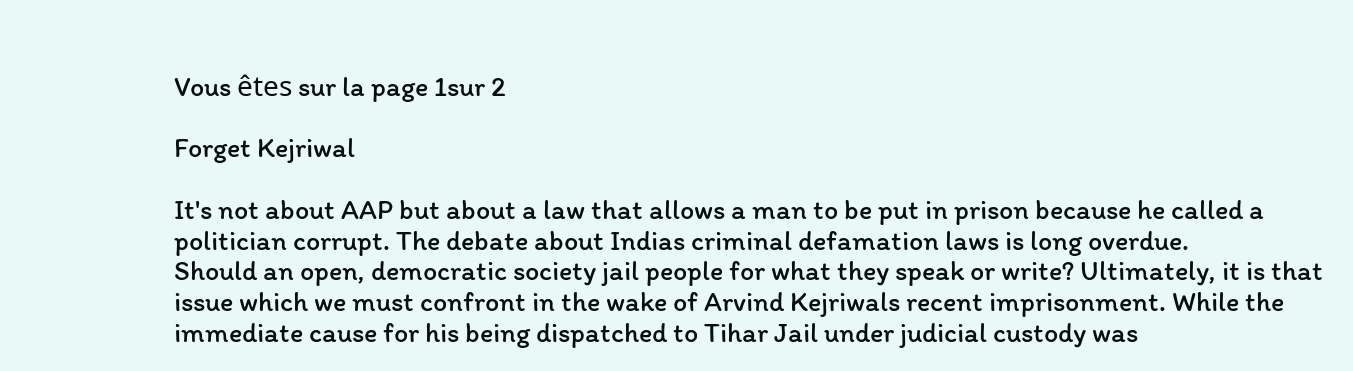Vous êtes sur la page 1sur 2

Forget Kejriwal

It's not about AAP but about a law that allows a man to be put in prison because he called a
politician corrupt. The debate about Indias criminal defamation laws is long overdue.
Should an open, democratic society jail people for what they speak or write? Ultimately, it is that
issue which we must confront in the wake of Arvind Kejriwals recent imprisonment. While the
immediate cause for his being dispatched to Tihar Jail under judicial custody was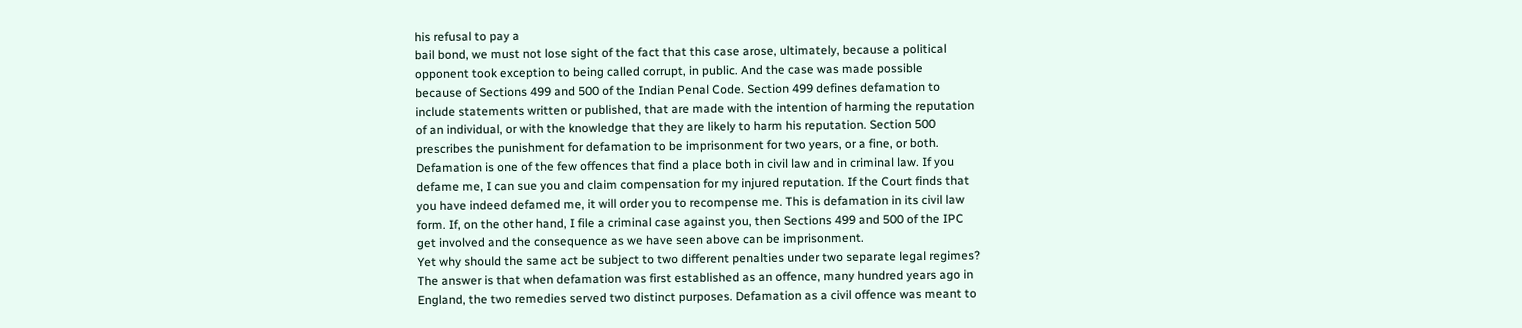his refusal to pay a
bail bond, we must not lose sight of the fact that this case arose, ultimately, because a political
opponent took exception to being called corrupt, in public. And the case was made possible
because of Sections 499 and 500 of the Indian Penal Code. Section 499 defines defamation to
include statements written or published, that are made with the intention of harming the reputation
of an individual, or with the knowledge that they are likely to harm his reputation. Section 500
prescribes the punishment for defamation to be imprisonment for two years, or a fine, or both.
Defamation is one of the few offences that find a place both in civil law and in criminal law. If you
defame me, I can sue you and claim compensation for my injured reputation. If the Court finds that
you have indeed defamed me, it will order you to recompense me. This is defamation in its civil law
form. If, on the other hand, I file a criminal case against you, then Sections 499 and 500 of the IPC
get involved and the consequence as we have seen above can be imprisonment.
Yet why should the same act be subject to two different penalties under two separate legal regimes?
The answer is that when defamation was first established as an offence, many hundred years ago in
England, the two remedies served two distinct purposes. Defamation as a civil offence was meant to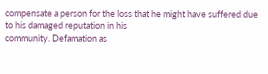compensate a person for the loss that he might have suffered due to his damaged reputation in his
community. Defamation as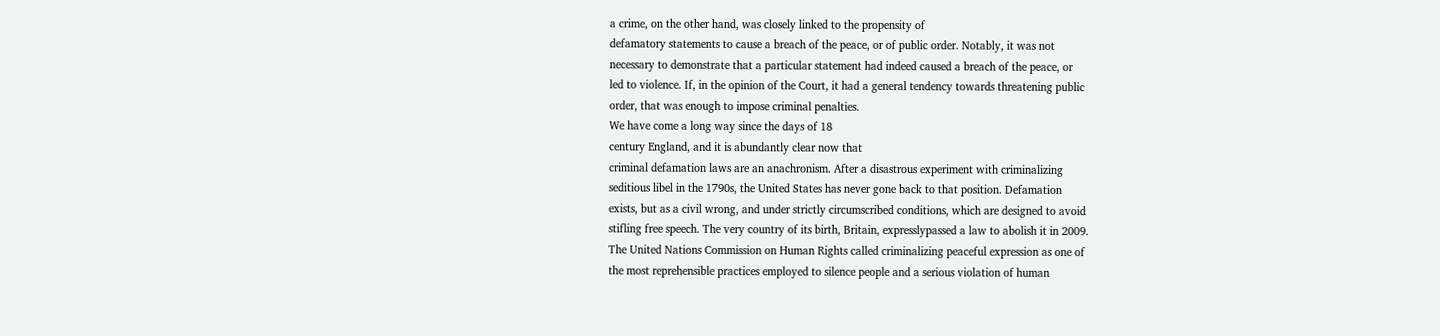a crime, on the other hand, was closely linked to the propensity of
defamatory statements to cause a breach of the peace, or of public order. Notably, it was not
necessary to demonstrate that a particular statement had indeed caused a breach of the peace, or
led to violence. If, in the opinion of the Court, it had a general tendency towards threatening public
order, that was enough to impose criminal penalties.
We have come a long way since the days of 18
century England, and it is abundantly clear now that
criminal defamation laws are an anachronism. After a disastrous experiment with criminalizing
seditious libel in the 1790s, the United States has never gone back to that position. Defamation
exists, but as a civil wrong, and under strictly circumscribed conditions, which are designed to avoid
stifling free speech. The very country of its birth, Britain, expresslypassed a law to abolish it in 2009.
The United Nations Commission on Human Rights called criminalizing peaceful expression as one of
the most reprehensible practices employed to silence people and a serious violation of human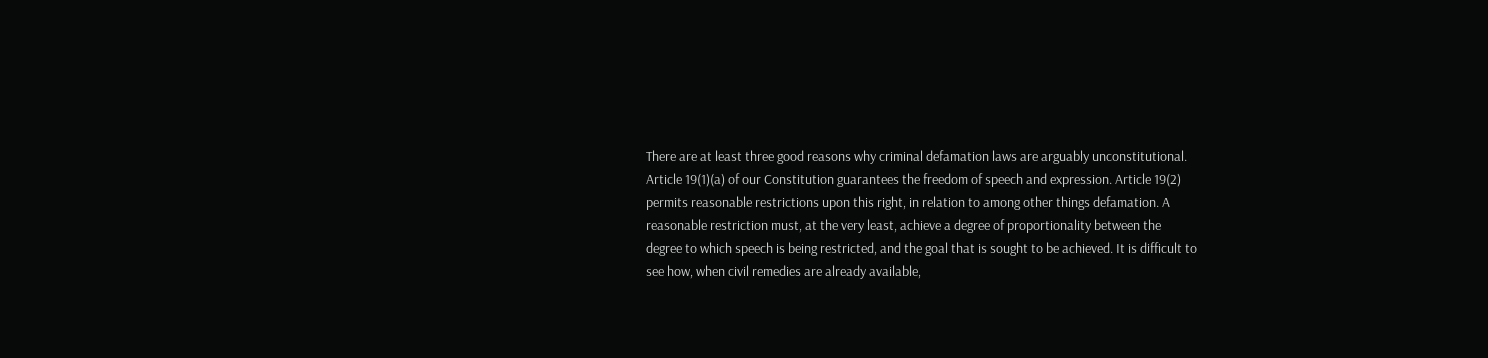There are at least three good reasons why criminal defamation laws are arguably unconstitutional.
Article 19(1)(a) of our Constitution guarantees the freedom of speech and expression. Article 19(2)
permits reasonable restrictions upon this right, in relation to among other things defamation. A
reasonable restriction must, at the very least, achieve a degree of proportionality between the
degree to which speech is being restricted, and the goal that is sought to be achieved. It is difficult to
see how, when civil remedies are already available,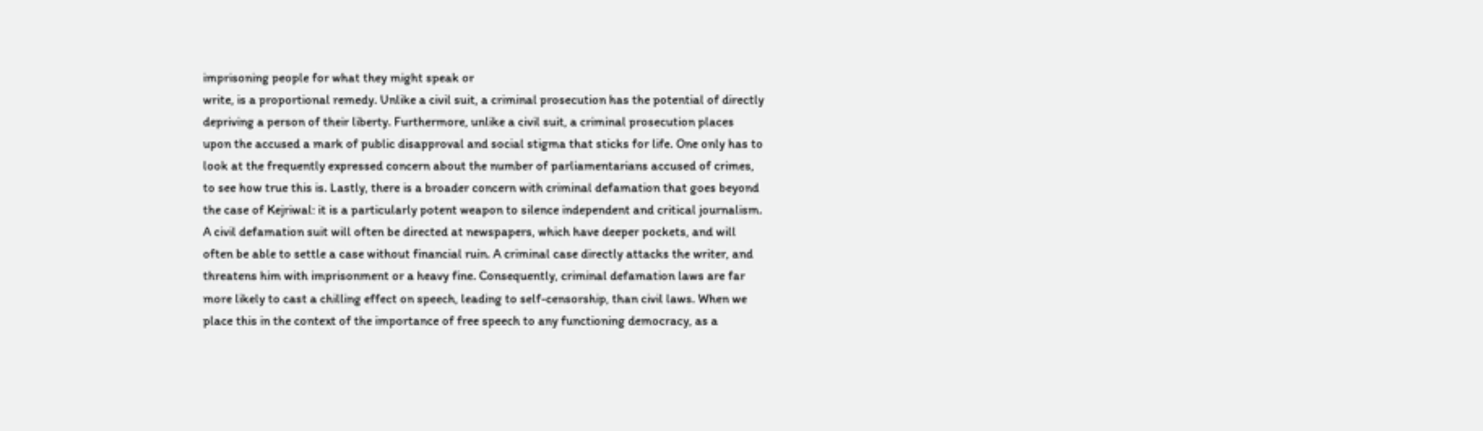imprisoning people for what they might speak or
write, is a proportional remedy. Unlike a civil suit, a criminal prosecution has the potential of directly
depriving a person of their liberty. Furthermore, unlike a civil suit, a criminal prosecution places
upon the accused a mark of public disapproval and social stigma that sticks for life. One only has to
look at the frequently expressed concern about the number of parliamentarians accused of crimes,
to see how true this is. Lastly, there is a broader concern with criminal defamation that goes beyond
the case of Kejriwal: it is a particularly potent weapon to silence independent and critical journalism.
A civil defamation suit will often be directed at newspapers, which have deeper pockets, and will
often be able to settle a case without financial ruin. A criminal case directly attacks the writer, and
threatens him with imprisonment or a heavy fine. Consequently, criminal defamation laws are far
more likely to cast a chilling effect on speech, leading to self-censorship, than civil laws. When we
place this in the context of the importance of free speech to any functioning democracy, as a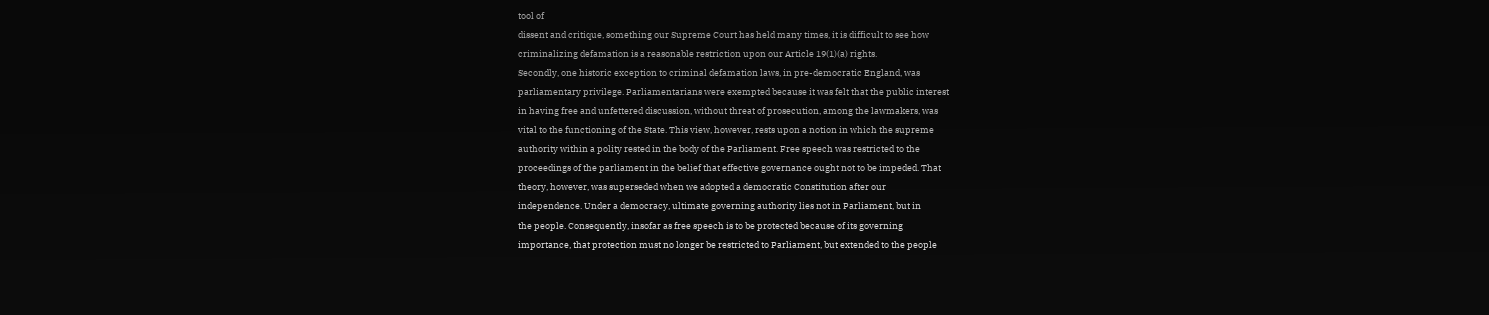tool of
dissent and critique, something our Supreme Court has held many times, it is difficult to see how
criminalizing defamation is a reasonable restriction upon our Article 19(1)(a) rights.
Secondly, one historic exception to criminal defamation laws, in pre-democratic England, was
parliamentary privilege. Parliamentarians were exempted because it was felt that the public interest
in having free and unfettered discussion, without threat of prosecution, among the lawmakers, was
vital to the functioning of the State. This view, however, rests upon a notion in which the supreme
authority within a polity rested in the body of the Parliament. Free speech was restricted to the
proceedings of the parliament in the belief that effective governance ought not to be impeded. That
theory, however, was superseded when we adopted a democratic Constitution after our
independence. Under a democracy, ultimate governing authority lies not in Parliament, but in
the people. Consequently, insofar as free speech is to be protected because of its governing
importance, that protection must no longer be restricted to Parliament, but extended to the people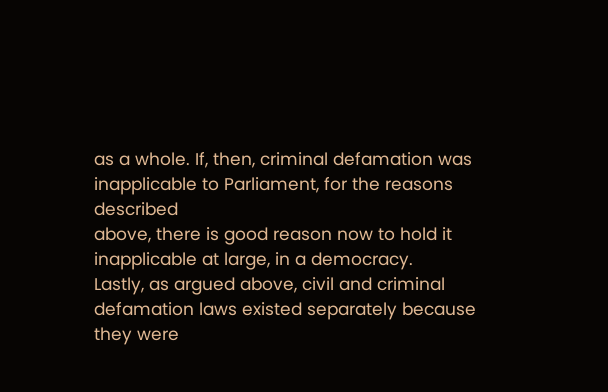as a whole. If, then, criminal defamation was inapplicable to Parliament, for the reasons described
above, there is good reason now to hold it inapplicable at large, in a democracy.
Lastly, as argued above, civil and criminal defamation laws existed separately because they were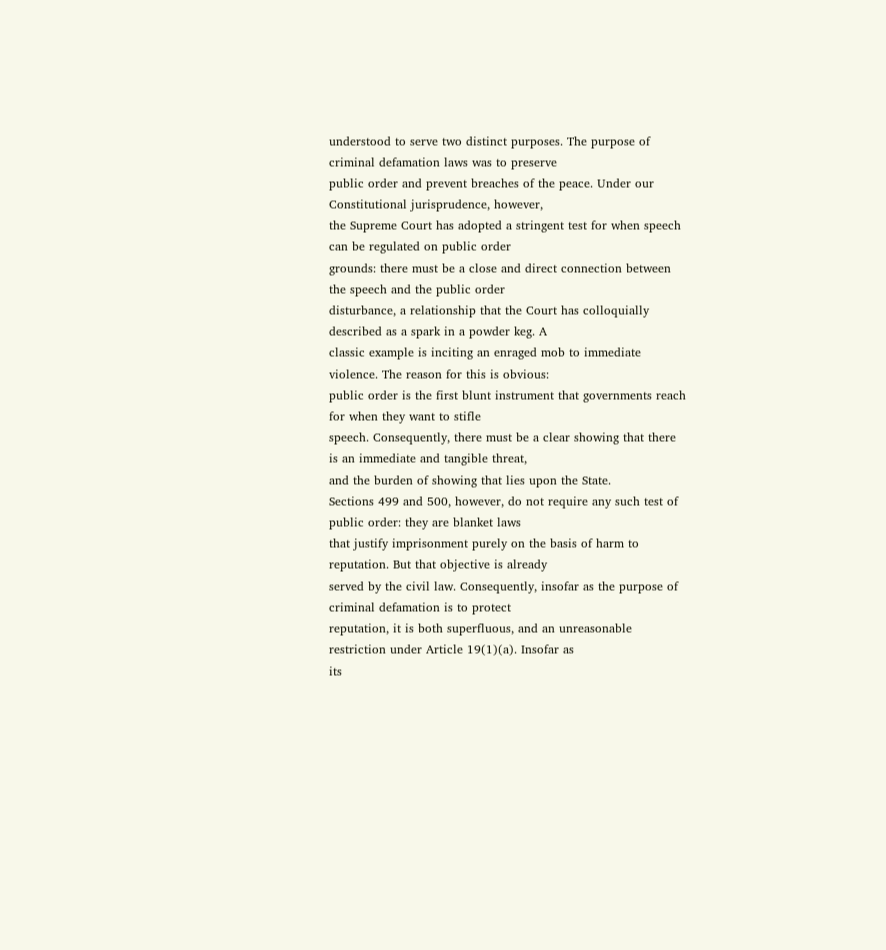understood to serve two distinct purposes. The purpose of criminal defamation laws was to preserve
public order and prevent breaches of the peace. Under our Constitutional jurisprudence, however,
the Supreme Court has adopted a stringent test for when speech can be regulated on public order
grounds: there must be a close and direct connection between the speech and the public order
disturbance, a relationship that the Court has colloquially described as a spark in a powder keg. A
classic example is inciting an enraged mob to immediate violence. The reason for this is obvious:
public order is the first blunt instrument that governments reach for when they want to stifle
speech. Consequently, there must be a clear showing that there is an immediate and tangible threat,
and the burden of showing that lies upon the State.
Sections 499 and 500, however, do not require any such test of public order: they are blanket laws
that justify imprisonment purely on the basis of harm to reputation. But that objective is already
served by the civil law. Consequently, insofar as the purpose of criminal defamation is to protect
reputation, it is both superfluous, and an unreasonable restriction under Article 19(1)(a). Insofar as
its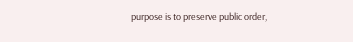purpose is to preserve public order,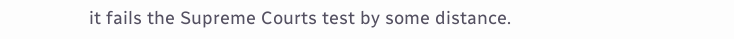it fails the Supreme Courts test by some distance.